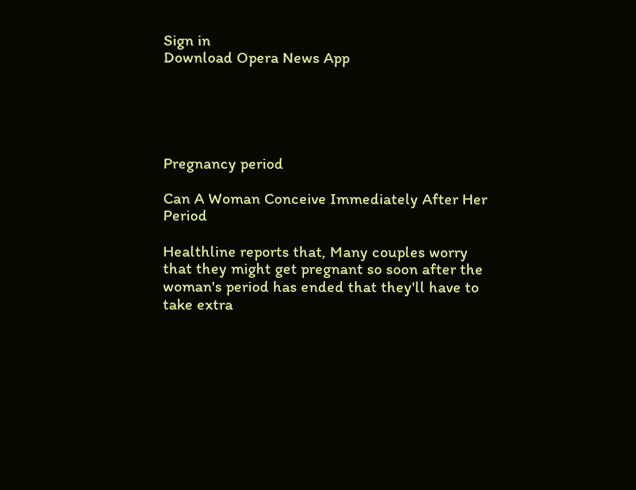Sign in
Download Opera News App





Pregnancy period

Can A Woman Conceive Immediately After Her Period

Healthline reports that, Many couples worry that they might get pregnant so soon after the woman's period has ended that they'll have to take extra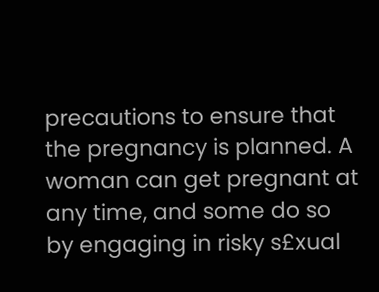precautions to ensure that the pregnancy is planned. A woman can get pregnant at any time, and some do so by engaging in risky s£xual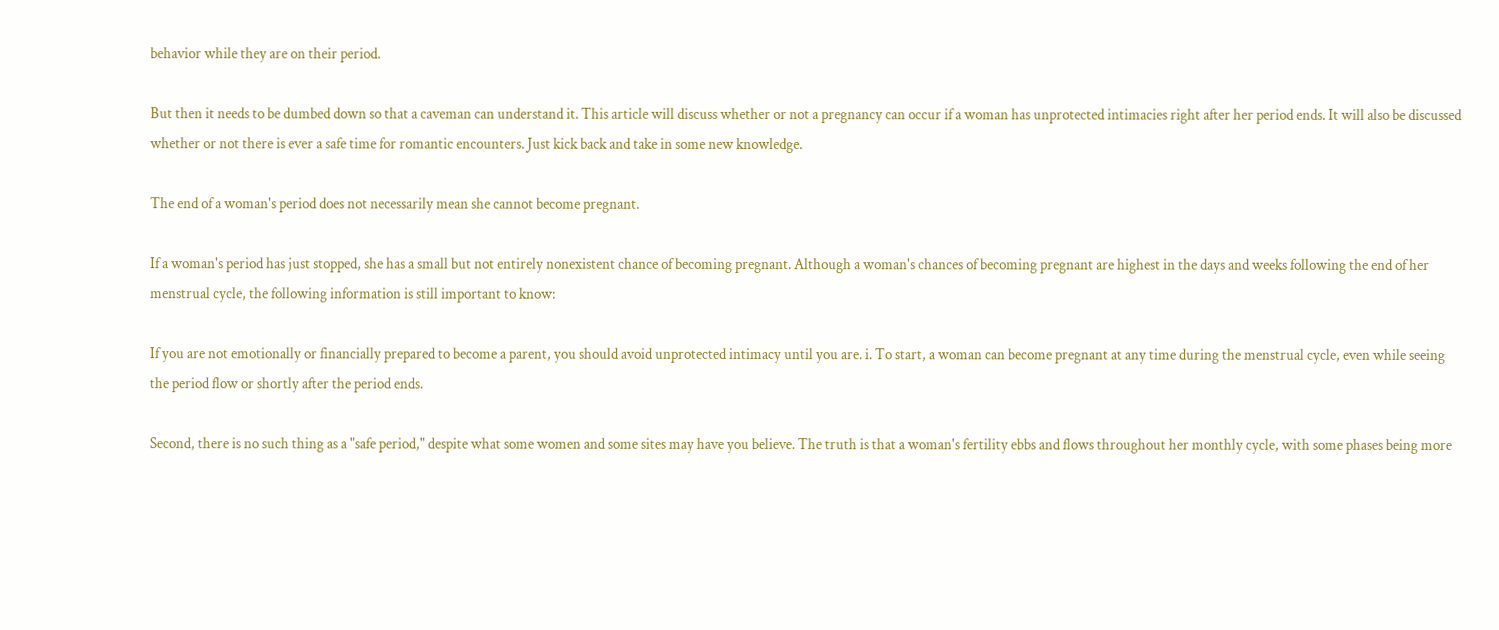behavior while they are on their period.

But then it needs to be dumbed down so that a caveman can understand it. This article will discuss whether or not a pregnancy can occur if a woman has unprotected intimacies right after her period ends. It will also be discussed whether or not there is ever a safe time for romantic encounters. Just kick back and take in some new knowledge.

The end of a woman's period does not necessarily mean she cannot become pregnant.

If a woman's period has just stopped, she has a small but not entirely nonexistent chance of becoming pregnant. Although a woman's chances of becoming pregnant are highest in the days and weeks following the end of her menstrual cycle, the following information is still important to know:

If you are not emotionally or financially prepared to become a parent, you should avoid unprotected intimacy until you are. i. To start, a woman can become pregnant at any time during the menstrual cycle, even while seeing the period flow or shortly after the period ends.

Second, there is no such thing as a "safe period," despite what some women and some sites may have you believe. The truth is that a woman's fertility ebbs and flows throughout her monthly cycle, with some phases being more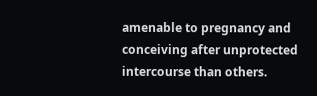amenable to pregnancy and conceiving after unprotected intercourse than others.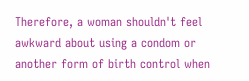Therefore, a woman shouldn't feel awkward about using a condom or another form of birth control when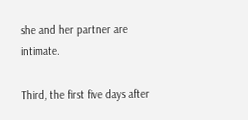she and her partner are intimate.

Third, the first five days after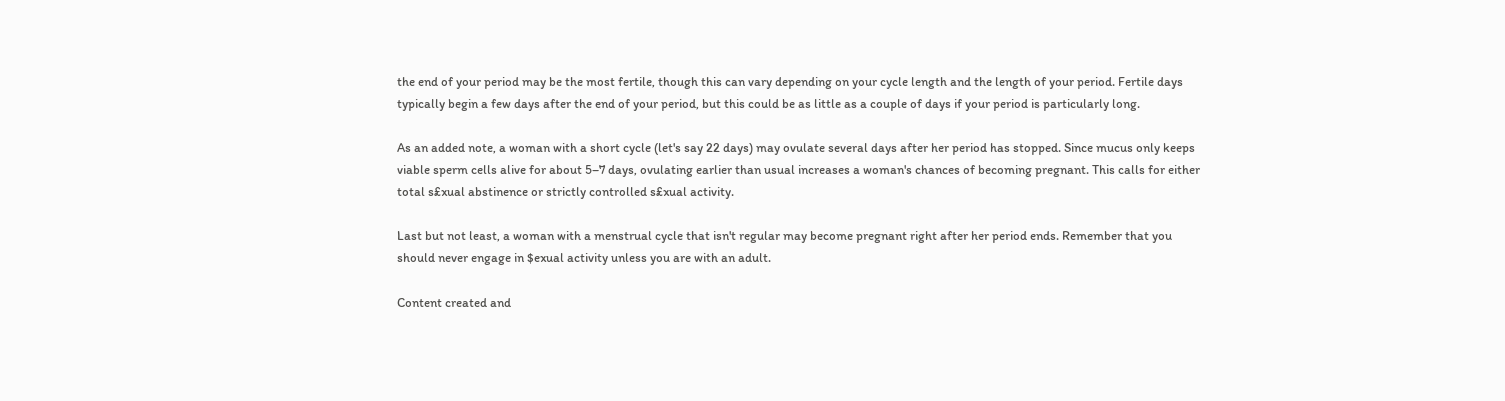the end of your period may be the most fertile, though this can vary depending on your cycle length and the length of your period. Fertile days typically begin a few days after the end of your period, but this could be as little as a couple of days if your period is particularly long.

As an added note, a woman with a short cycle (let's say 22 days) may ovulate several days after her period has stopped. Since mucus only keeps viable sperm cells alive for about 5–7 days, ovulating earlier than usual increases a woman's chances of becoming pregnant. This calls for either total s£xual abstinence or strictly controlled s£xual activity.

Last but not least, a woman with a menstrual cycle that isn't regular may become pregnant right after her period ends. Remember that you should never engage in $exual activity unless you are with an adult.

Content created and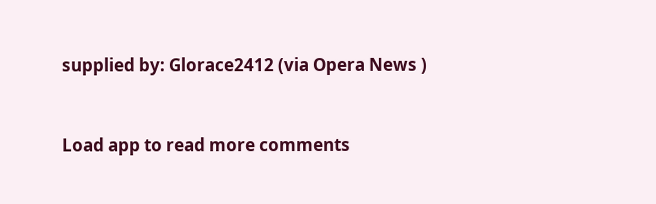supplied by: Glorace2412 (via Opera News )


Load app to read more comments